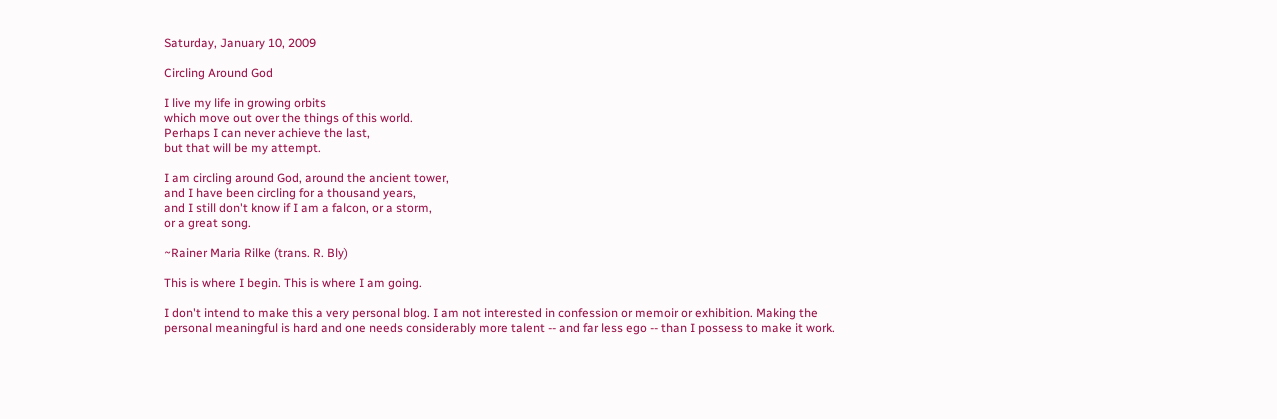Saturday, January 10, 2009

Circling Around God

I live my life in growing orbits
which move out over the things of this world.
Perhaps I can never achieve the last,
but that will be my attempt.

I am circling around God, around the ancient tower,
and I have been circling for a thousand years,
and I still don't know if I am a falcon, or a storm,
or a great song.

~Rainer Maria Rilke (trans. R. Bly)

This is where I begin. This is where I am going.

I don't intend to make this a very personal blog. I am not interested in confession or memoir or exhibition. Making the personal meaningful is hard and one needs considerably more talent -- and far less ego -- than I possess to make it work.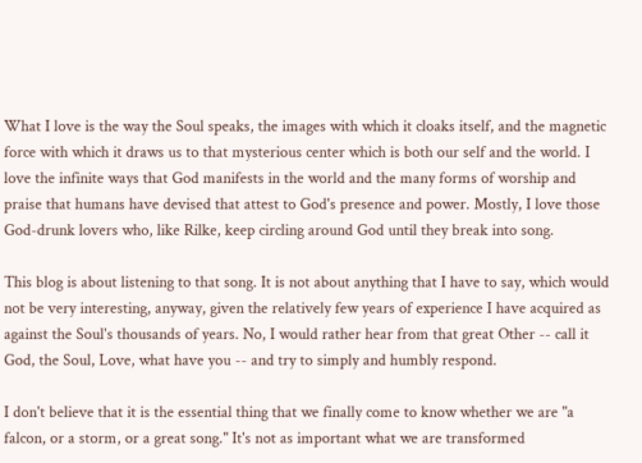What I love is the way the Soul speaks, the images with which it cloaks itself, and the magnetic force with which it draws us to that mysterious center which is both our self and the world. I love the infinite ways that God manifests in the world and the many forms of worship and praise that humans have devised that attest to God's presence and power. Mostly, I love those God-drunk lovers who, like Rilke, keep circling around God until they break into song.

This blog is about listening to that song. It is not about anything that I have to say, which would not be very interesting, anyway, given the relatively few years of experience I have acquired as against the Soul's thousands of years. No, I would rather hear from that great Other -- call it God, the Soul, Love, what have you -- and try to simply and humbly respond.

I don't believe that it is the essential thing that we finally come to know whether we are "a falcon, or a storm, or a great song." It's not as important what we are transformed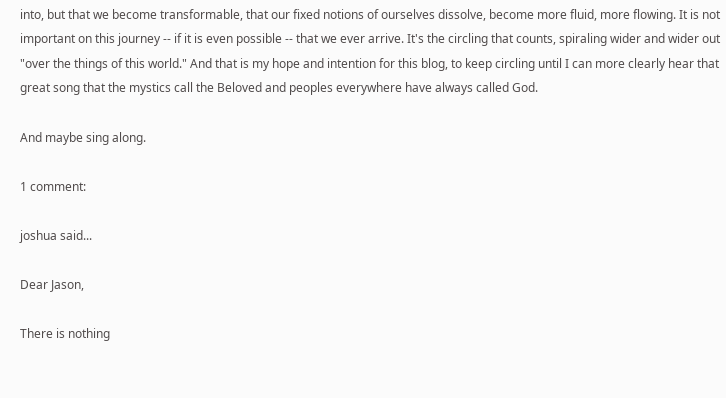into, but that we become transformable, that our fixed notions of ourselves dissolve, become more fluid, more flowing. It is not important on this journey -- if it is even possible -- that we ever arrive. It's the circling that counts, spiraling wider and wider out "over the things of this world." And that is my hope and intention for this blog, to keep circling until I can more clearly hear that great song that the mystics call the Beloved and peoples everywhere have always called God.

And maybe sing along.

1 comment:

joshua said...

Dear Jason,

There is nothing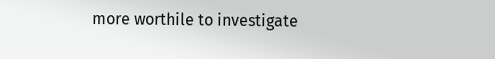more worthile to investigate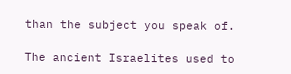than the subject you speak of.

The ancient Israelites used to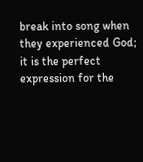break into song when they experienced God; it is the perfect expression for the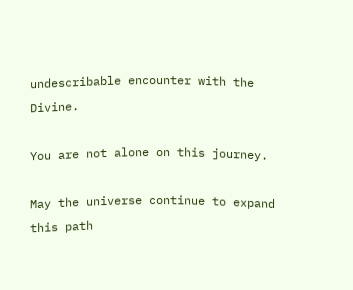undescribable encounter with the Divine.

You are not alone on this journey.

May the universe continue to expand this path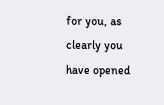for you, as clearly you have opened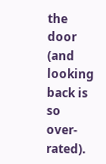the door (and looking back is so over-rated).